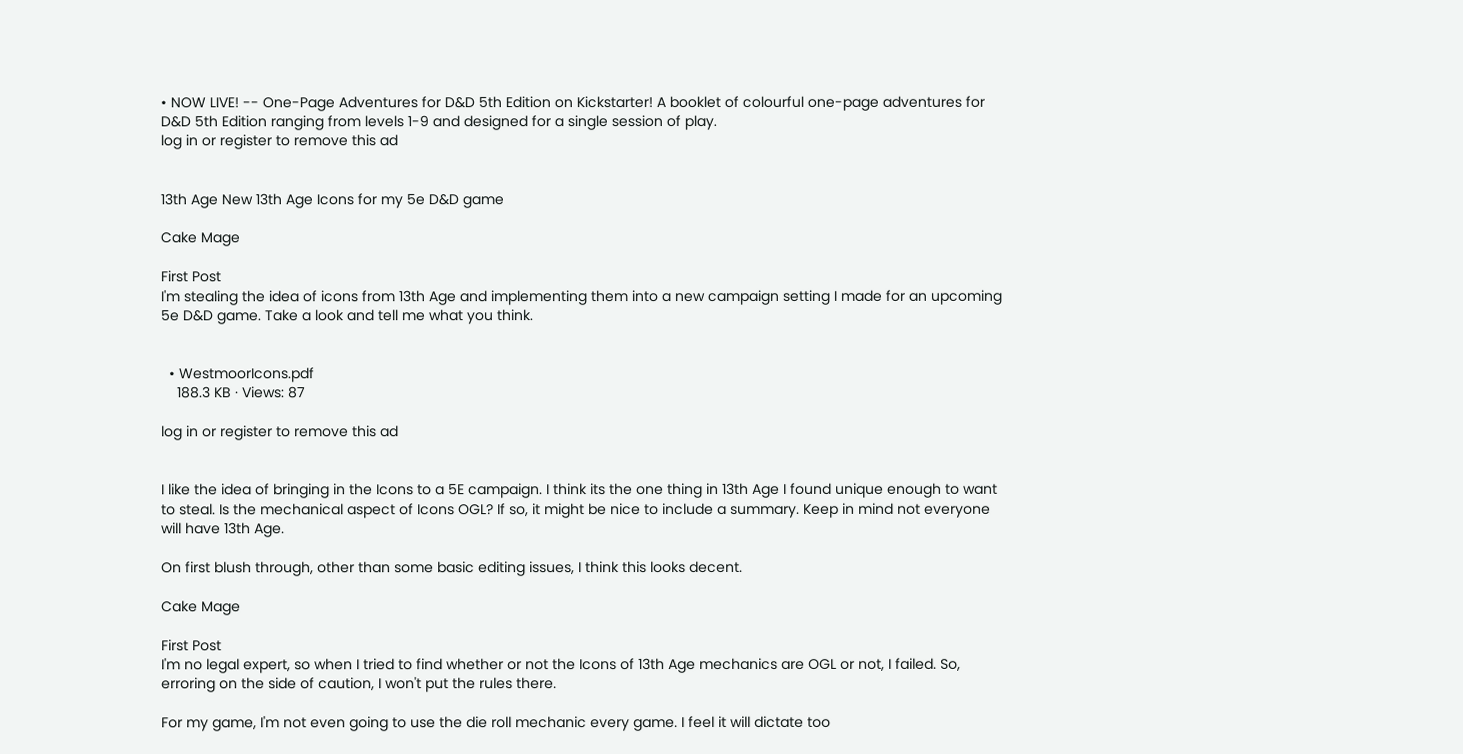• NOW LIVE! -- One-Page Adventures for D&D 5th Edition on Kickstarter! A booklet of colourful one-page adventures for D&D 5th Edition ranging from levels 1-9 and designed for a single session of play.
log in or register to remove this ad


13th Age New 13th Age Icons for my 5e D&D game

Cake Mage

First Post
I'm stealing the idea of icons from 13th Age and implementing them into a new campaign setting I made for an upcoming 5e D&D game. Take a look and tell me what you think.


  • WestmoorIcons.pdf
    188.3 KB · Views: 87

log in or register to remove this ad


I like the idea of bringing in the Icons to a 5E campaign. I think its the one thing in 13th Age I found unique enough to want to steal. Is the mechanical aspect of Icons OGL? If so, it might be nice to include a summary. Keep in mind not everyone will have 13th Age.

On first blush through, other than some basic editing issues, I think this looks decent.

Cake Mage

First Post
I'm no legal expert, so when I tried to find whether or not the Icons of 13th Age mechanics are OGL or not, I failed. So, erroring on the side of caution, I won't put the rules there.

For my game, I'm not even going to use the die roll mechanic every game. I feel it will dictate too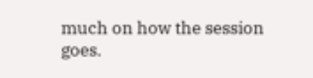much on how the session goes.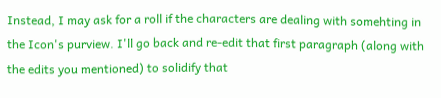Instead, I may ask for a roll if the characters are dealing with somehting in the Icon's purview. I'll go back and re-edit that first paragraph (along with the edits you mentioned) to solidify that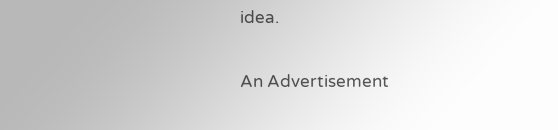idea.

An Advertisement